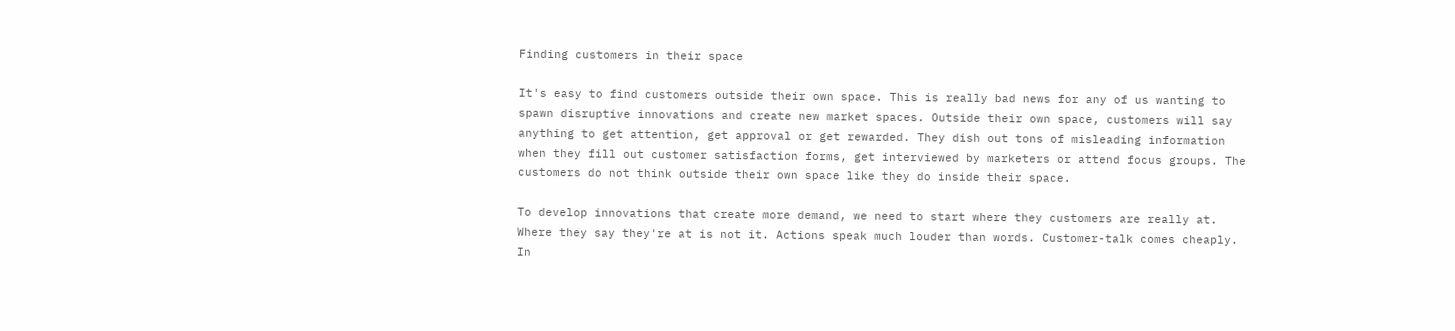Finding customers in their space

It's easy to find customers outside their own space. This is really bad news for any of us wanting to spawn disruptive innovations and create new market spaces. Outside their own space, customers will say anything to get attention, get approval or get rewarded. They dish out tons of misleading information when they fill out customer satisfaction forms, get interviewed by marketers or attend focus groups. The customers do not think outside their own space like they do inside their space.

To develop innovations that create more demand, we need to start where they customers are really at. Where they say they're at is not it. Actions speak much louder than words. Customer-talk comes cheaply. In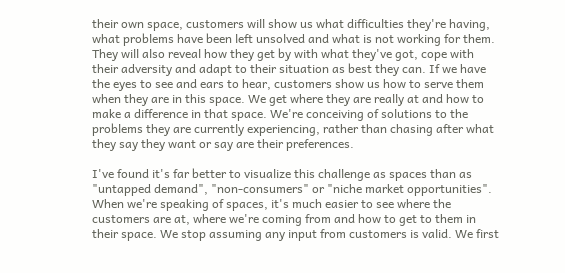their own space, customers will show us what difficulties they're having, what problems have been left unsolved and what is not working for them. They will also reveal how they get by with what they've got, cope with their adversity and adapt to their situation as best they can. If we have the eyes to see and ears to hear, customers show us how to serve them when they are in this space. We get where they are really at and how to make a difference in that space. We're conceiving of solutions to the problems they are currently experiencing, rather than chasing after what they say they want or say are their preferences.

I've found it's far better to visualize this challenge as spaces than as "untapped demand", "non-consumers" or "niche market opportunities". When we're speaking of spaces, it's much easier to see where the customers are at, where we're coming from and how to get to them in their space. We stop assuming any input from customers is valid. We first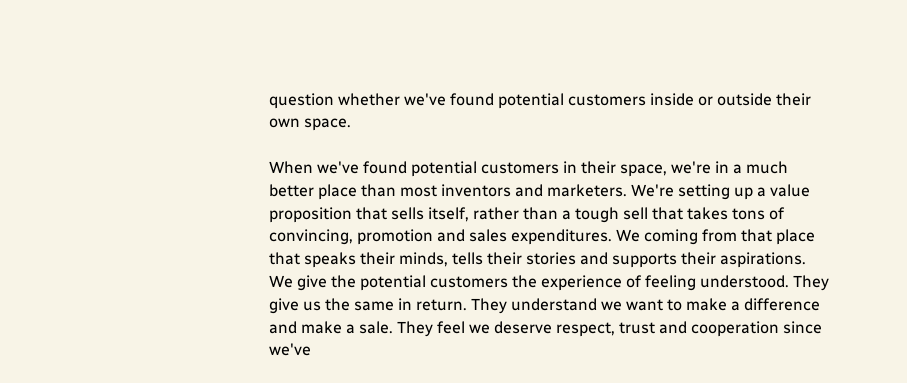question whether we've found potential customers inside or outside their own space.

When we've found potential customers in their space, we're in a much better place than most inventors and marketers. We're setting up a value proposition that sells itself, rather than a tough sell that takes tons of convincing, promotion and sales expenditures. We coming from that place that speaks their minds, tells their stories and supports their aspirations. We give the potential customers the experience of feeling understood. They give us the same in return. They understand we want to make a difference and make a sale. They feel we deserve respect, trust and cooperation since we've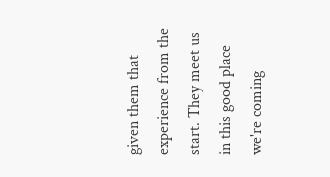given them that experience from the start. They meet us in this good place we're coming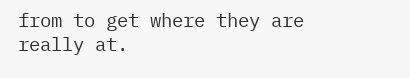from to get where they are really at.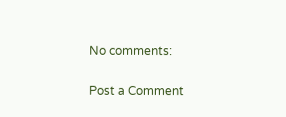No comments:

Post a Comment